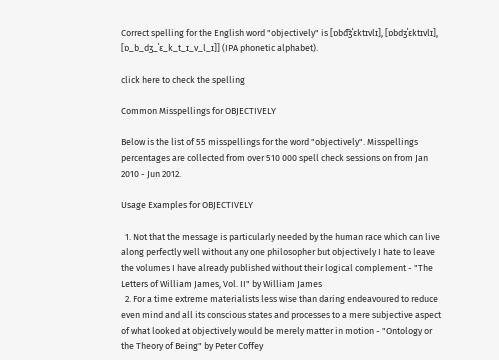Correct spelling for the English word "objectively" is [ɒbd͡ʒˈɛktɪvlɪ], [ɒbdʒˈɛktɪvlɪ], [ɒ_b_dʒ_ˈɛ_k_t_ɪ_v_l_ɪ]] (IPA phonetic alphabet).

click here to check the spelling

Common Misspellings for OBJECTIVELY

Below is the list of 55 misspellings for the word "objectively". Misspellings percentages are collected from over 510 000 spell check sessions on from Jan 2010 - Jun 2012.

Usage Examples for OBJECTIVELY

  1. Not that the message is particularly needed by the human race which can live along perfectly well without any one philosopher but objectively I hate to leave the volumes I have already published without their logical complement - "The Letters of William James, Vol. II" by William James
  2. For a time extreme materialists less wise than daring endeavoured to reduce even mind and all its conscious states and processes to a mere subjective aspect of what looked at objectively would be merely matter in motion - "Ontology or the Theory of Being" by Peter Coffey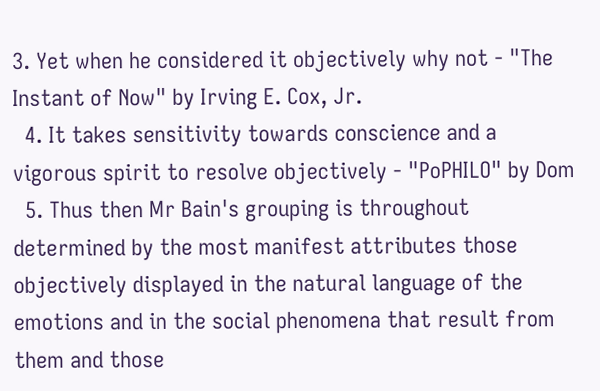3. Yet when he considered it objectively why not - "The Instant of Now" by Irving E. Cox, Jr.
  4. It takes sensitivity towards conscience and a vigorous spirit to resolve objectively - "PoPHILO" by Dom
  5. Thus then Mr Bain's grouping is throughout determined by the most manifest attributes those objectively displayed in the natural language of the emotions and in the social phenomena that result from them and those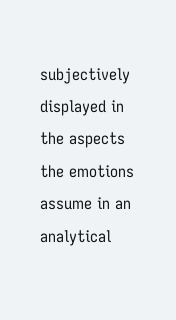subjectively displayed in the aspects the emotions assume in an analytical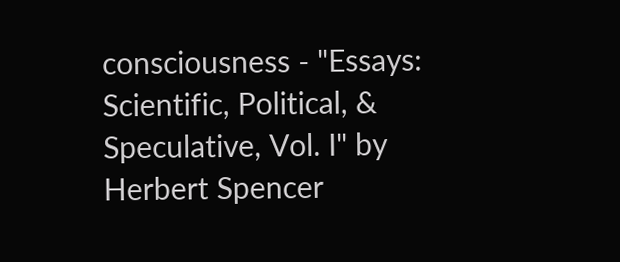consciousness - "Essays: Scientific, Political, & Speculative, Vol. I" by Herbert Spencer